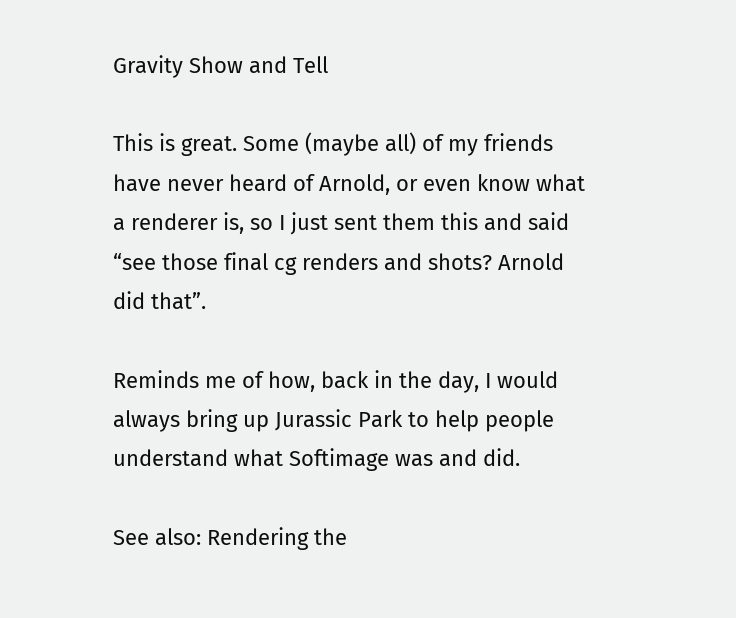Gravity Show and Tell

This is great. Some (maybe all) of my friends have never heard of Arnold, or even know what a renderer is, so I just sent them this and said “see those final cg renders and shots? Arnold did that”.

Reminds me of how, back in the day, I would always bring up Jurassic Park to help people understand what Softimage was and did.

See also: Rendering the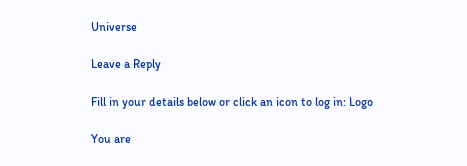Universe

Leave a Reply

Fill in your details below or click an icon to log in: Logo

You are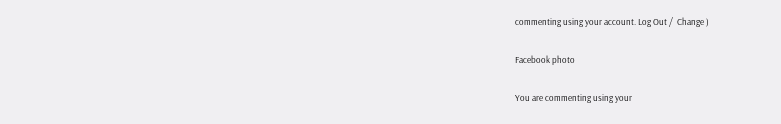commenting using your account. Log Out /  Change )

Facebook photo

You are commenting using your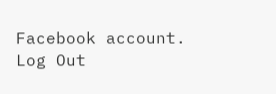Facebook account. Log Out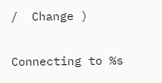/  Change )

Connecting to %s